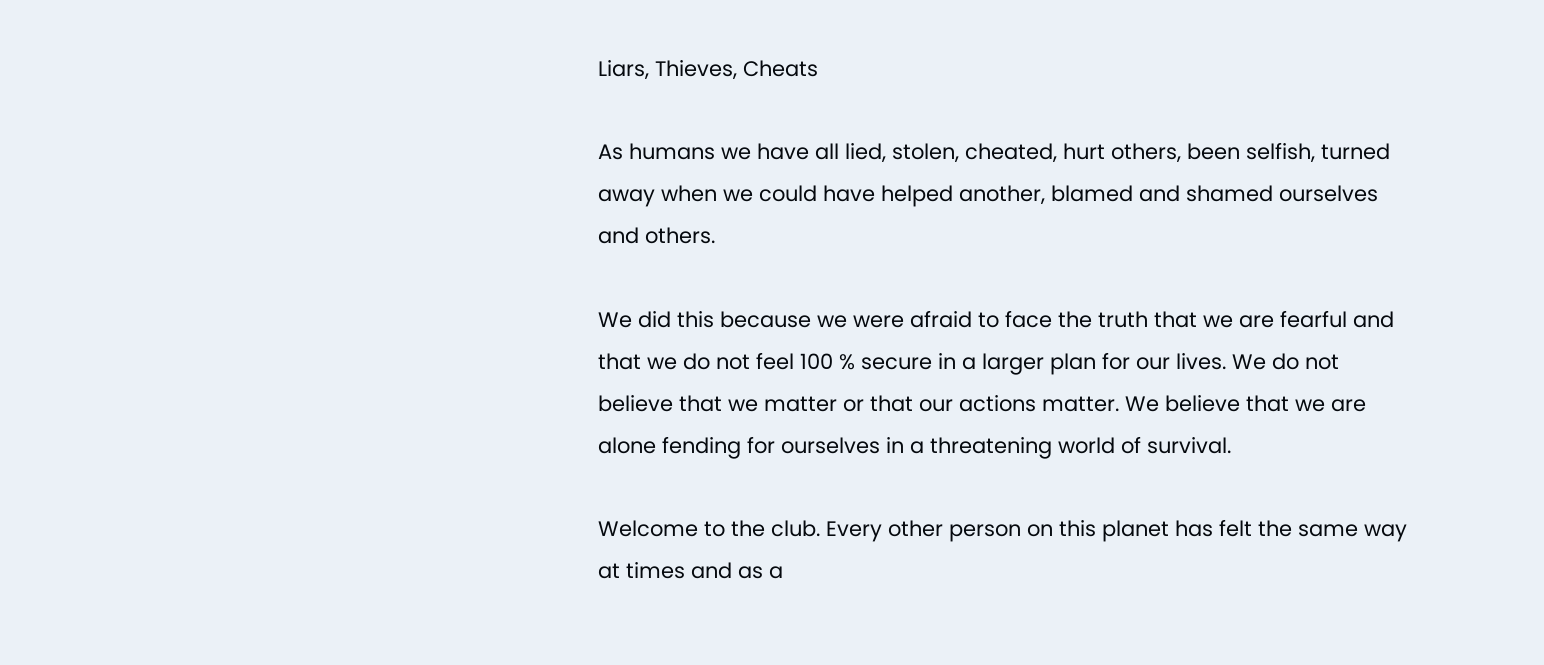Liars, Thieves, Cheats

As humans we have all lied, stolen, cheated, hurt others, been selfish, turned away when we could have helped another, blamed and shamed ourselves and others.

We did this because we were afraid to face the truth that we are fearful and that we do not feel 100 % secure in a larger plan for our lives. We do not believe that we matter or that our actions matter. We believe that we are alone fending for ourselves in a threatening world of survival.

Welcome to the club. Every other person on this planet has felt the same way at times and as a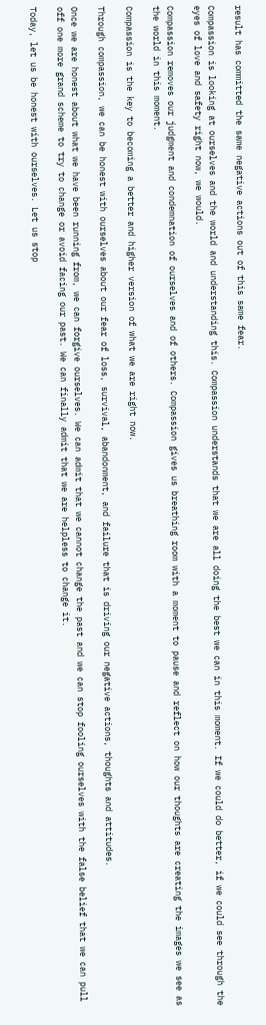result has committed the same negative actions out of this same fear.

Compassion is looking at ourselves and the world and understanding this. Compassion understands that we are all doing the best we can in this moment. If we could do better, if we could see through the eyes of love and safety right now, we would.

Compassion removes our judgment and condemnation of ourselves and of others. Compassion gives us breathing room with a moment to pause and reflect on how our thoughts are creating the images we see as the world in this moment.

Compassion is the key to becoming a better and higher version of what we are right now.

Through compassion, we can be honest with ourselves about our fear of loss, survival, abandonment, and failure that is driving our negative actions, thoughts and attitudes.

Once we are honest about what we have been running from, we can forgive ourselves. We can admit that we cannot change the past and we can stop fooling ourselves with the false belief that we can pull off one more grand scheme to try to change or avoid facing our past. We can finally admit that we are helpless to change it.

Today, let us be honest with ourselves. Let us stop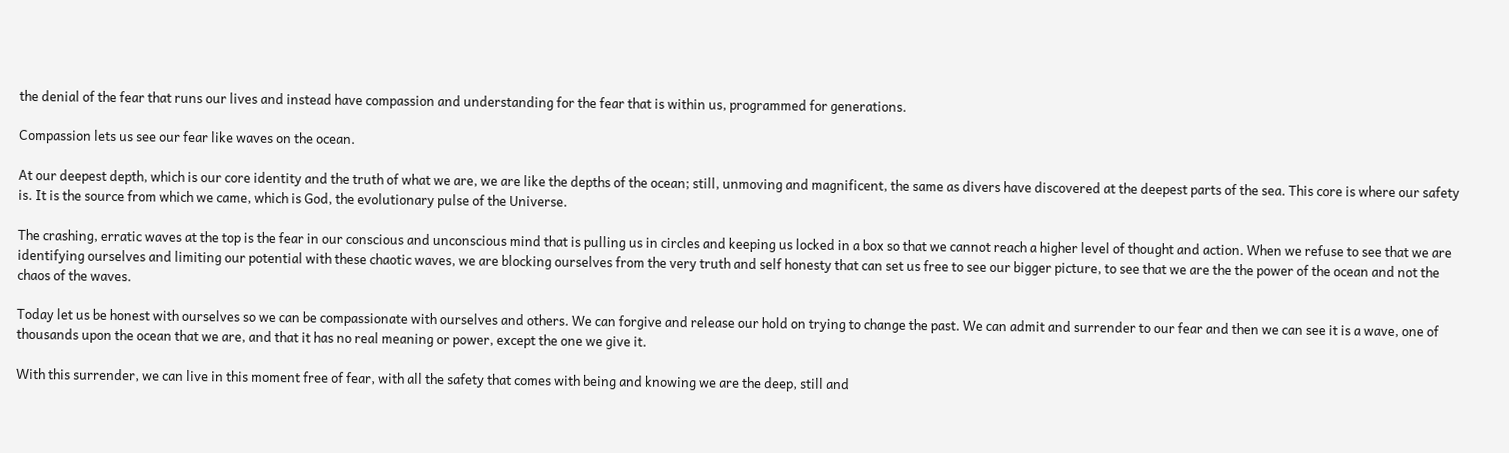the denial of the fear that runs our lives and instead have compassion and understanding for the fear that is within us, programmed for generations.

Compassion lets us see our fear like waves on the ocean.

At our deepest depth, which is our core identity and the truth of what we are, we are like the depths of the ocean; still, unmoving and magnificent, the same as divers have discovered at the deepest parts of the sea. This core is where our safety is. It is the source from which we came, which is God, the evolutionary pulse of the Universe.

The crashing, erratic waves at the top is the fear in our conscious and unconscious mind that is pulling us in circles and keeping us locked in a box so that we cannot reach a higher level of thought and action. When we refuse to see that we are identifying ourselves and limiting our potential with these chaotic waves, we are blocking ourselves from the very truth and self honesty that can set us free to see our bigger picture, to see that we are the the power of the ocean and not the chaos of the waves.

Today let us be honest with ourselves so we can be compassionate with ourselves and others. We can forgive and release our hold on trying to change the past. We can admit and surrender to our fear and then we can see it is a wave, one of thousands upon the ocean that we are, and that it has no real meaning or power, except the one we give it.

With this surrender, we can live in this moment free of fear, with all the safety that comes with being and knowing we are the deep, still and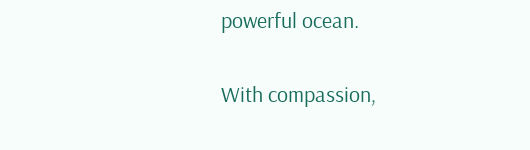powerful ocean.

With compassion,